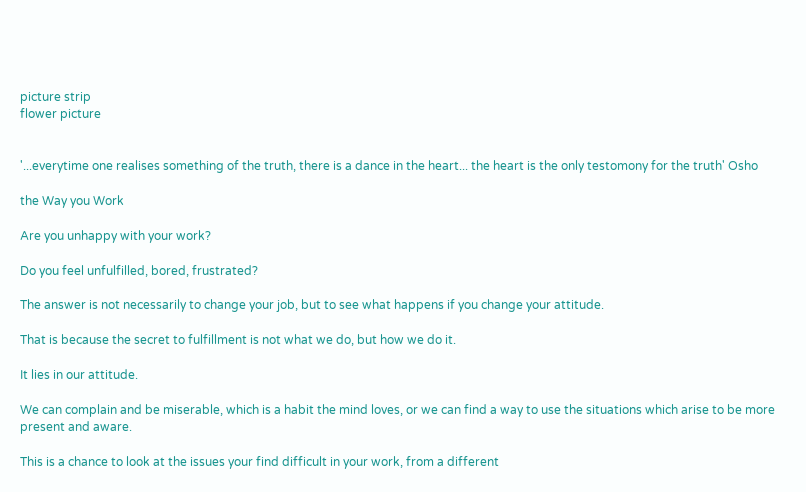picture strip
flower picture


'...everytime one realises something of the truth, there is a dance in the heart... the heart is the only testomony for the truth' Osho

the Way you Work

Are you unhappy with your work?

Do you feel unfulfilled, bored, frustrated?

The answer is not necessarily to change your job, but to see what happens if you change your attitude.

That is because the secret to fulfillment is not what we do, but how we do it.

It lies in our attitude.

We can complain and be miserable, which is a habit the mind loves, or we can find a way to use the situations which arise to be more present and aware.

This is a chance to look at the issues your find difficult in your work, from a different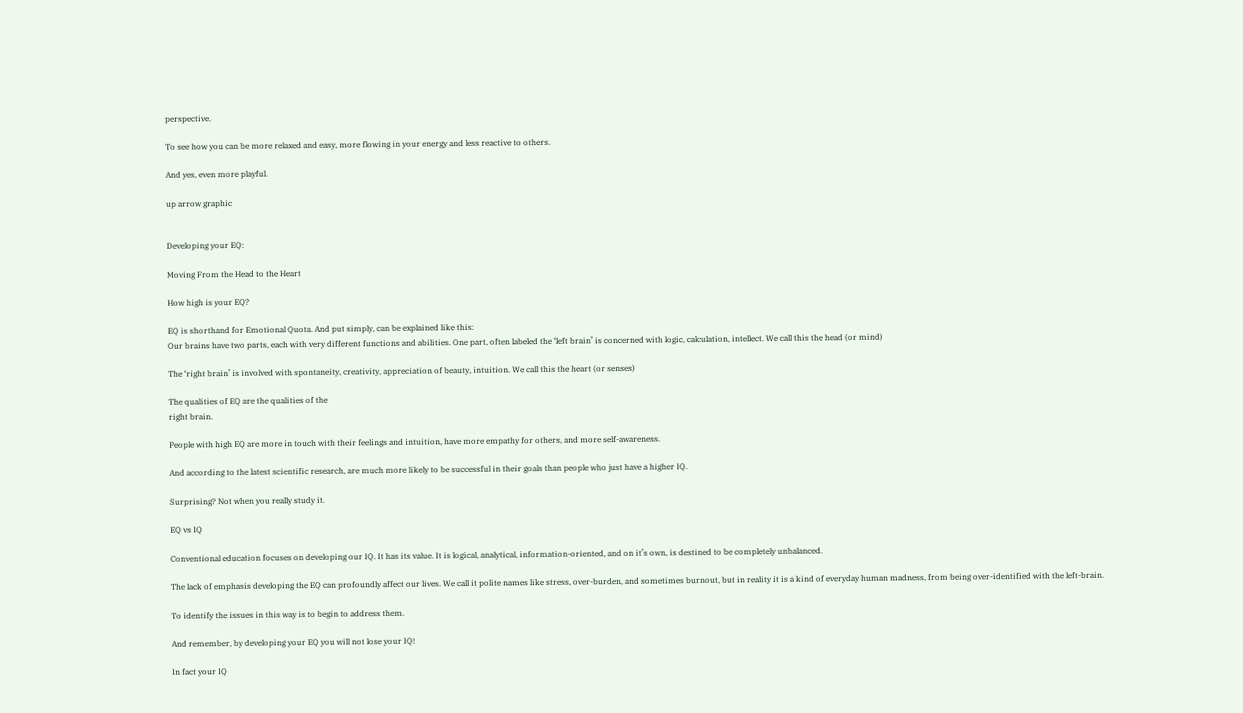perspective.

To see how you can be more relaxed and easy, more flowing in your energy and less reactive to others.

And yes, even more playful.

up arrow graphic


Developing your EQ:

Moving From the Head to the Heart

How high is your EQ?

EQ is shorthand for Emotional Quota. And put simply, can be explained like this:
Our brains have two parts, each with very different functions and abilities. One part, often labeled the ‘left brain’ is concerned with logic, calculation, intellect. We call this the head (or mind)

The ‘right brain’ is involved with spontaneity, creativity, appreciation of beauty, intuition. We call this the heart (or senses)

The qualities of EQ are the qualities of the
right brain.

People with high EQ are more in touch with their feelings and intuition, have more empathy for others, and more self-awareness.

And according to the latest scientific research, are much more likely to be successful in their goals than people who just have a higher IQ.

Surprising? Not when you really study it.

EQ vs IQ

Conventional education focuses on developing our IQ. It has its value. It is logical, analytical, information-oriented, and on it’s own, is destined to be completely unbalanced.

The lack of emphasis developing the EQ can profoundly affect our lives. We call it polite names like stress, over-burden, and sometimes burnout, but in reality it is a kind of everyday human madness, from being over-identified with the left-brain.

To identify the issues in this way is to begin to address them.

And remember, by developing your EQ you will not lose your IQ!

In fact your IQ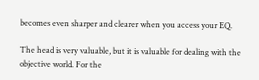becomes even sharper and clearer when you access your EQ.

The head is very valuable, but it is valuable for dealing with the objective world. For the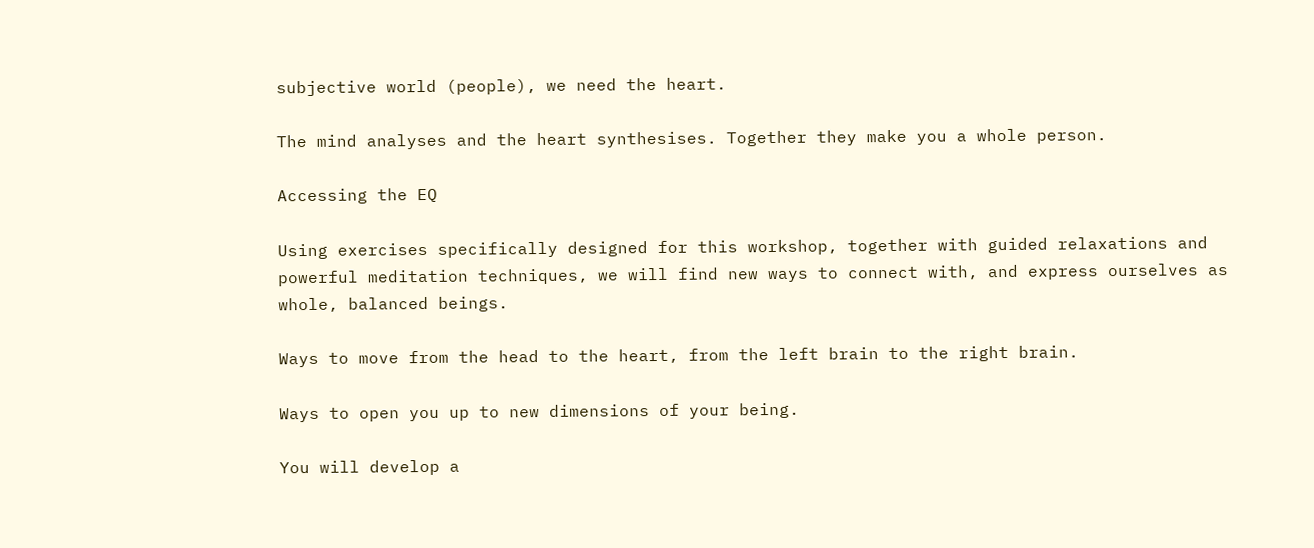subjective world (people), we need the heart.

The mind analyses and the heart synthesises. Together they make you a whole person.

Accessing the EQ

Using exercises specifically designed for this workshop, together with guided relaxations and powerful meditation techniques, we will find new ways to connect with, and express ourselves as whole, balanced beings.

Ways to move from the head to the heart, from the left brain to the right brain.

Ways to open you up to new dimensions of your being.

You will develop a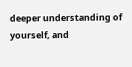deeper understanding of yourself, and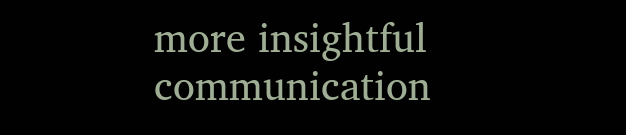more insightful communication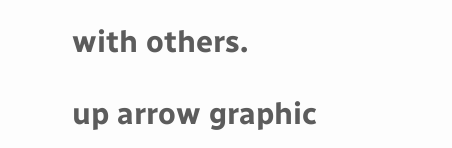with others.

up arrow graphic